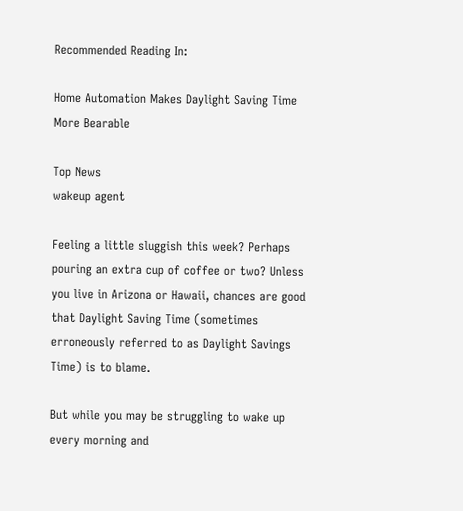Recommended Reading In:

Home Automation Makes Daylight Saving Time More Bearable

Top News
wakeup agent

Feeling a little sluggish this week? Perhaps pouring an extra cup of coffee or two? Unless you live in Arizona or Hawaii, chances are good that Daylight Saving Time (sometimes erroneously referred to as Daylight Savings Time) is to blame.

But while you may be struggling to wake up every morning and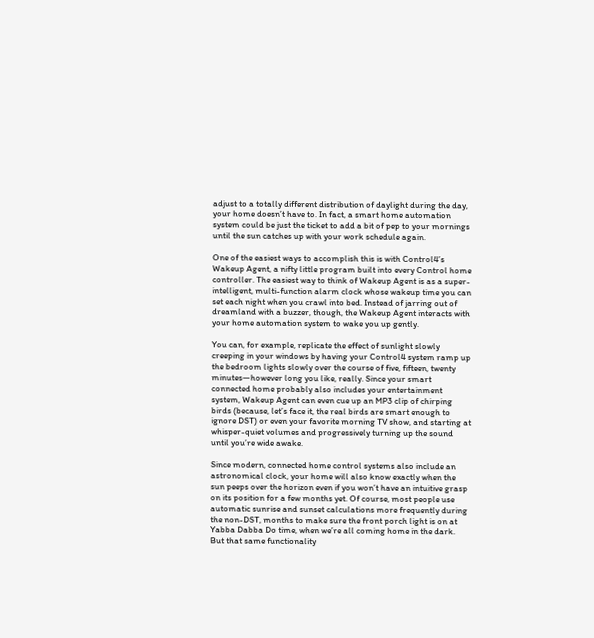adjust to a totally different distribution of daylight during the day, your home doesn’t have to. In fact, a smart home automation system could be just the ticket to add a bit of pep to your mornings until the sun catches up with your work schedule again.

One of the easiest ways to accomplish this is with Control4’s Wakeup Agent, a nifty little program built into every Control home controller. The easiest way to think of Wakeup Agent is as a super-intelligent, multi-function alarm clock whose wakeup time you can set each night when you crawl into bed. Instead of jarring out of dreamland with a buzzer, though, the Wakeup Agent interacts with your home automation system to wake you up gently.

You can, for example, replicate the effect of sunlight slowly creeping in your windows by having your Control4 system ramp up the bedroom lights slowly over the course of five, fifteen, twenty minutes—however long you like, really. Since your smart connected home probably also includes your entertainment system, Wakeup Agent can even cue up an MP3 clip of chirping birds (because, let’s face it, the real birds are smart enough to ignore DST) or even your favorite morning TV show, and starting at whisper-quiet volumes and progressively turning up the sound until you’re wide awake.

Since modern, connected home control systems also include an astronomical clock, your home will also know exactly when the sun peeps over the horizon even if you won’t have an intuitive grasp on its position for a few months yet. Of course, most people use automatic sunrise and sunset calculations more frequently during the non-DST, months to make sure the front porch light is on at Yabba Dabba Do time, when we’re all coming home in the dark. But that same functionality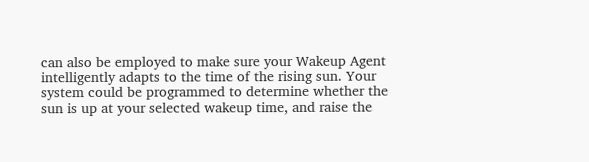can also be employed to make sure your Wakeup Agent intelligently adapts to the time of the rising sun. Your system could be programmed to determine whether the sun is up at your selected wakeup time, and raise the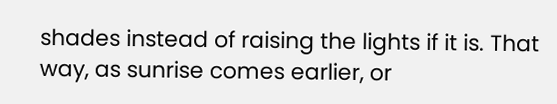shades instead of raising the lights if it is. That way, as sunrise comes earlier, or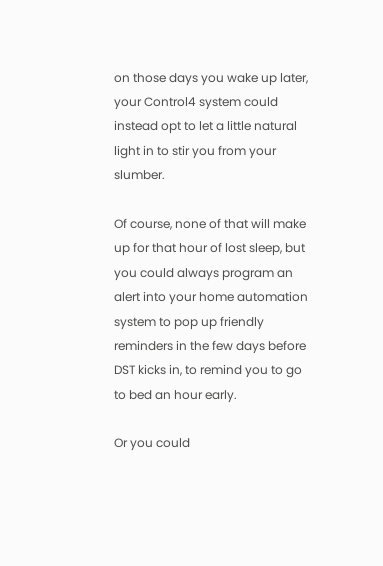on those days you wake up later, your Control4 system could instead opt to let a little natural light in to stir you from your slumber.

Of course, none of that will make up for that hour of lost sleep, but you could always program an alert into your home automation system to pop up friendly reminders in the few days before DST kicks in, to remind you to go to bed an hour early.

Or you could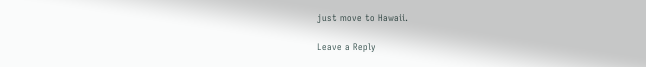just move to Hawaii.

Leave a Reply